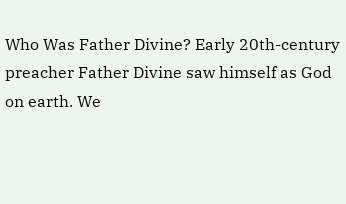Who Was Father Divine? Early 20th-century preacher Father Divine saw himself as God on earth. We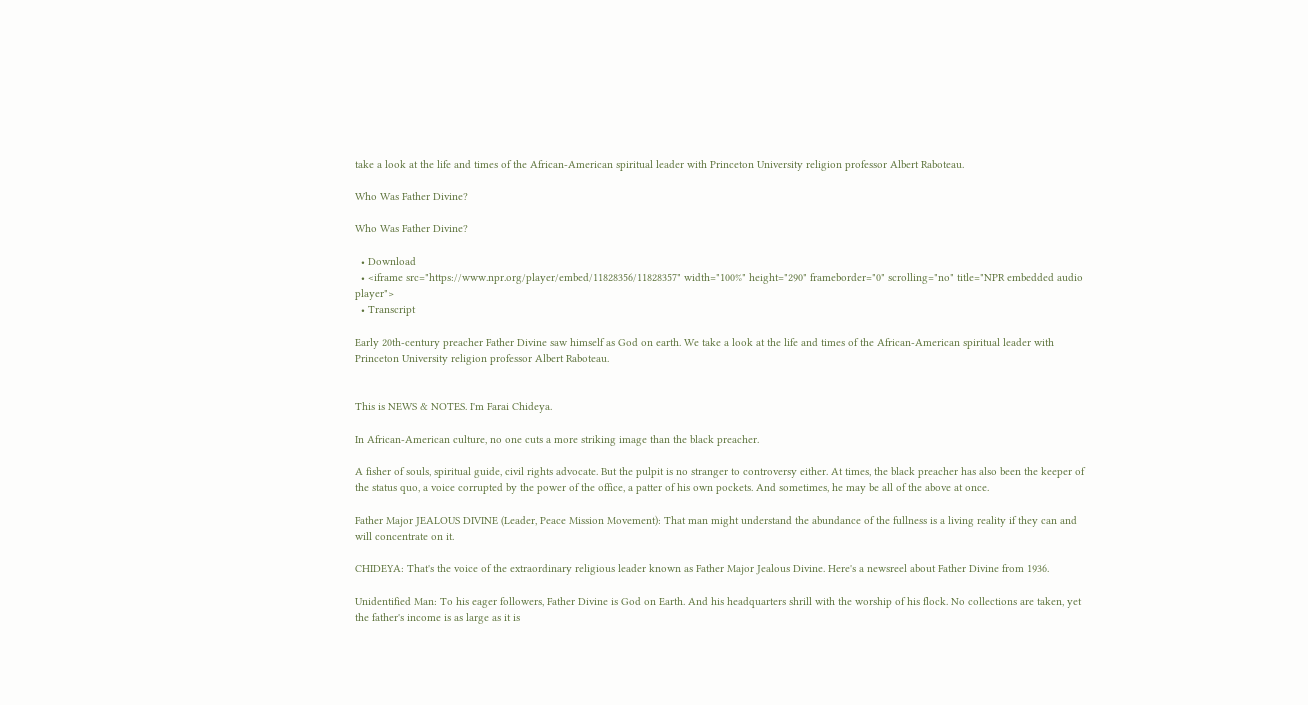take a look at the life and times of the African-American spiritual leader with Princeton University religion professor Albert Raboteau.

Who Was Father Divine?

Who Was Father Divine?

  • Download
  • <iframe src="https://www.npr.org/player/embed/11828356/11828357" width="100%" height="290" frameborder="0" scrolling="no" title="NPR embedded audio player">
  • Transcript

Early 20th-century preacher Father Divine saw himself as God on earth. We take a look at the life and times of the African-American spiritual leader with Princeton University religion professor Albert Raboteau.


This is NEWS & NOTES. I'm Farai Chideya.

In African-American culture, no one cuts a more striking image than the black preacher.

A fisher of souls, spiritual guide, civil rights advocate. But the pulpit is no stranger to controversy either. At times, the black preacher has also been the keeper of the status quo, a voice corrupted by the power of the office, a patter of his own pockets. And sometimes, he may be all of the above at once.

Father Major JEALOUS DIVINE (Leader, Peace Mission Movement): That man might understand the abundance of the fullness is a living reality if they can and will concentrate on it.

CHIDEYA: That's the voice of the extraordinary religious leader known as Father Major Jealous Divine. Here's a newsreel about Father Divine from 1936.

Unidentified Man: To his eager followers, Father Divine is God on Earth. And his headquarters shrill with the worship of his flock. No collections are taken, yet the father's income is as large as it is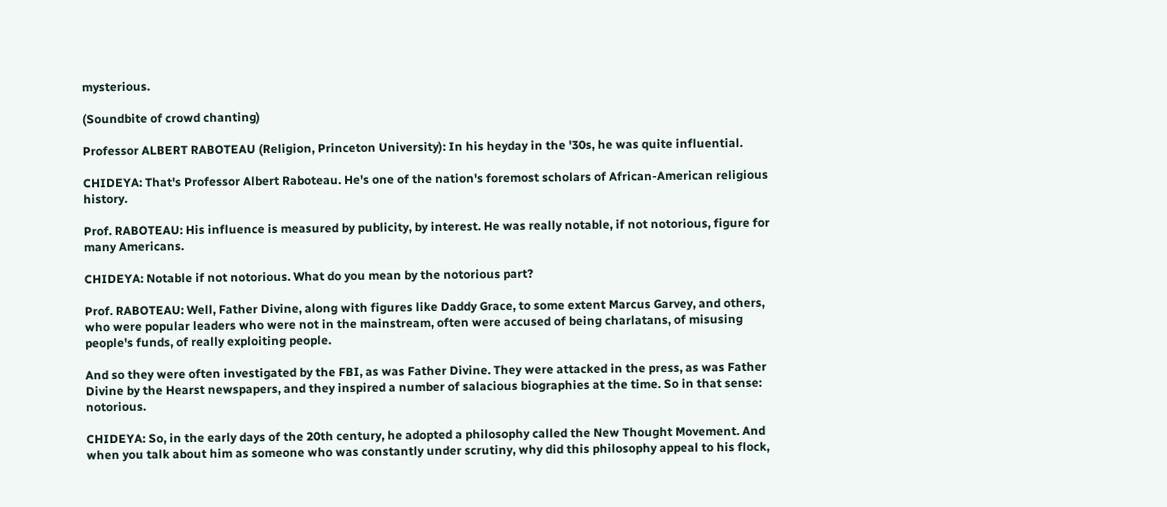mysterious.

(Soundbite of crowd chanting)

Professor ALBERT RABOTEAU (Religion, Princeton University): In his heyday in the '30s, he was quite influential.

CHIDEYA: That's Professor Albert Raboteau. He's one of the nation's foremost scholars of African-American religious history.

Prof. RABOTEAU: His influence is measured by publicity, by interest. He was really notable, if not notorious, figure for many Americans.

CHIDEYA: Notable if not notorious. What do you mean by the notorious part?

Prof. RABOTEAU: Well, Father Divine, along with figures like Daddy Grace, to some extent Marcus Garvey, and others, who were popular leaders who were not in the mainstream, often were accused of being charlatans, of misusing people's funds, of really exploiting people.

And so they were often investigated by the FBI, as was Father Divine. They were attacked in the press, as was Father Divine by the Hearst newspapers, and they inspired a number of salacious biographies at the time. So in that sense: notorious.

CHIDEYA: So, in the early days of the 20th century, he adopted a philosophy called the New Thought Movement. And when you talk about him as someone who was constantly under scrutiny, why did this philosophy appeal to his flock,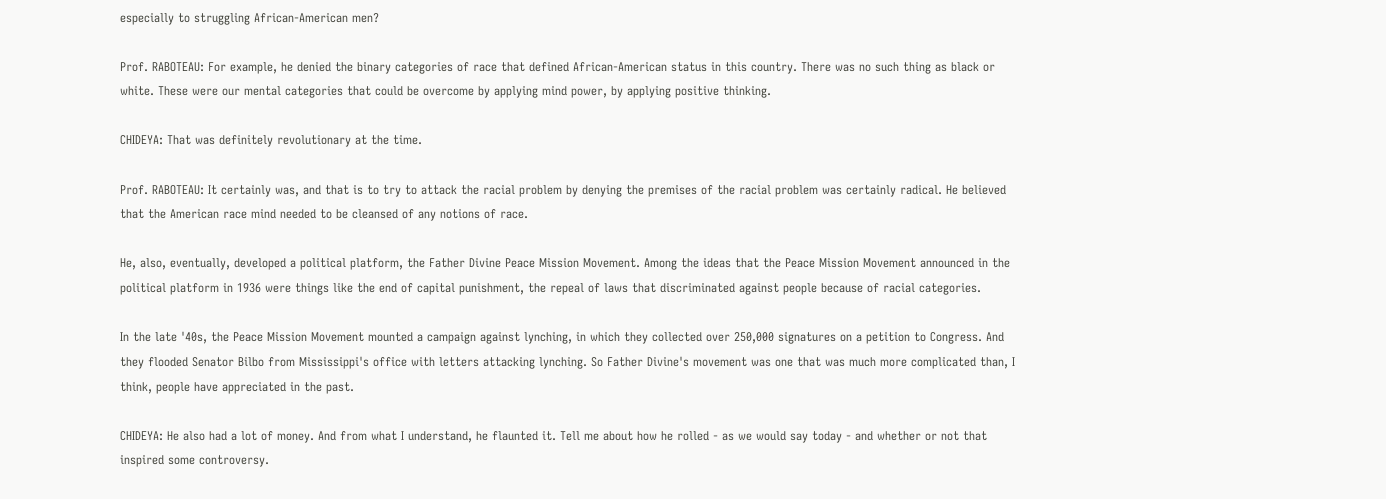especially to struggling African-American men?

Prof. RABOTEAU: For example, he denied the binary categories of race that defined African-American status in this country. There was no such thing as black or white. These were our mental categories that could be overcome by applying mind power, by applying positive thinking.

CHIDEYA: That was definitely revolutionary at the time.

Prof. RABOTEAU: It certainly was, and that is to try to attack the racial problem by denying the premises of the racial problem was certainly radical. He believed that the American race mind needed to be cleansed of any notions of race.

He, also, eventually, developed a political platform, the Father Divine Peace Mission Movement. Among the ideas that the Peace Mission Movement announced in the political platform in 1936 were things like the end of capital punishment, the repeal of laws that discriminated against people because of racial categories.

In the late '40s, the Peace Mission Movement mounted a campaign against lynching, in which they collected over 250,000 signatures on a petition to Congress. And they flooded Senator Bilbo from Mississippi's office with letters attacking lynching. So Father Divine's movement was one that was much more complicated than, I think, people have appreciated in the past.

CHIDEYA: He also had a lot of money. And from what I understand, he flaunted it. Tell me about how he rolled - as we would say today - and whether or not that inspired some controversy.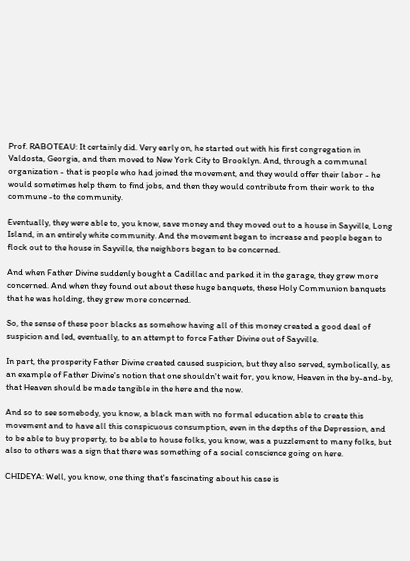Prof. RABOTEAU: It certainly did. Very early on, he started out with his first congregation in Valdosta, Georgia, and then moved to New York City to Brooklyn. And, through a communal organization - that is people who had joined the movement, and they would offer their labor - he would sometimes help them to find jobs, and then they would contribute from their work to the commune -to the community.

Eventually, they were able to, you know, save money and they moved out to a house in Sayville, Long Island, in an entirely white community. And the movement began to increase and people began to flock out to the house in Sayville, the neighbors began to be concerned.

And when Father Divine suddenly bought a Cadillac and parked it in the garage, they grew more concerned. And when they found out about these huge banquets, these Holy Communion banquets that he was holding, they grew more concerned.

So, the sense of these poor blacks as somehow having all of this money created a good deal of suspicion and led, eventually, to an attempt to force Father Divine out of Sayville.

In part, the prosperity Father Divine created caused suspicion, but they also served, symbolically, as an example of Father Divine's notion that one shouldn't wait for, you know, Heaven in the by-and-by, that Heaven should be made tangible in the here and the now.

And so to see somebody, you know, a black man with no formal education able to create this movement and to have all this conspicuous consumption, even in the depths of the Depression, and to be able to buy property, to be able to house folks, you know, was a puzzlement to many folks, but also to others was a sign that there was something of a social conscience going on here.

CHIDEYA: Well, you know, one thing that's fascinating about his case is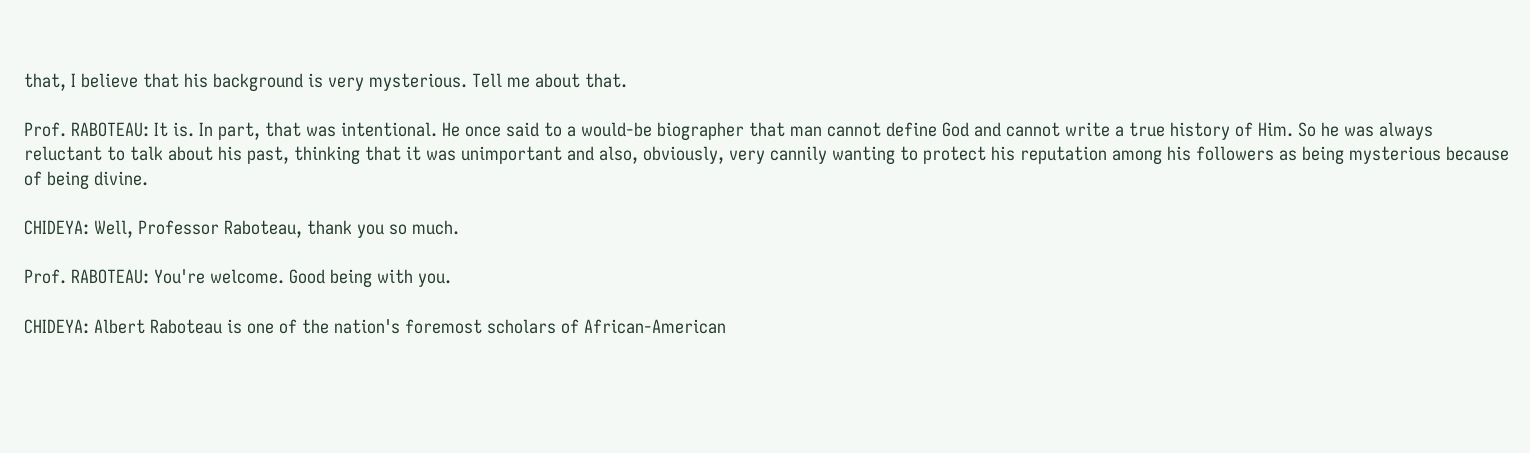that, I believe that his background is very mysterious. Tell me about that.

Prof. RABOTEAU: It is. In part, that was intentional. He once said to a would-be biographer that man cannot define God and cannot write a true history of Him. So he was always reluctant to talk about his past, thinking that it was unimportant and also, obviously, very cannily wanting to protect his reputation among his followers as being mysterious because of being divine.

CHIDEYA: Well, Professor Raboteau, thank you so much.

Prof. RABOTEAU: You're welcome. Good being with you.

CHIDEYA: Albert Raboteau is one of the nation's foremost scholars of African-American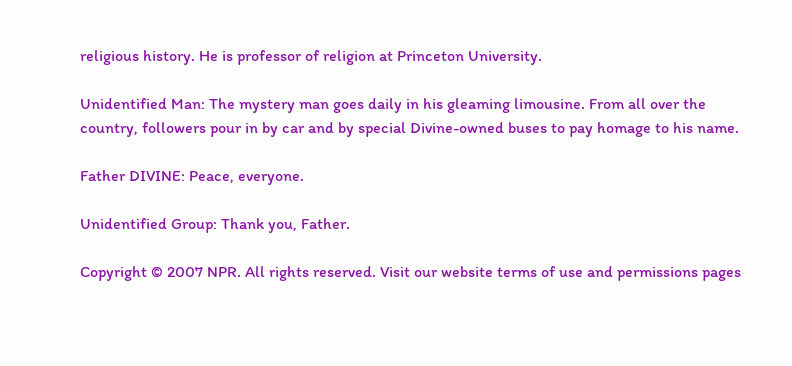religious history. He is professor of religion at Princeton University.

Unidentified Man: The mystery man goes daily in his gleaming limousine. From all over the country, followers pour in by car and by special Divine-owned buses to pay homage to his name.

Father DIVINE: Peace, everyone.

Unidentified Group: Thank you, Father.

Copyright © 2007 NPR. All rights reserved. Visit our website terms of use and permissions pages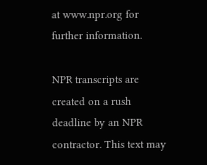at www.npr.org for further information.

NPR transcripts are created on a rush deadline by an NPR contractor. This text may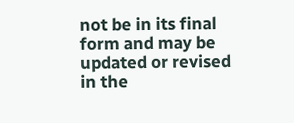not be in its final form and may be updated or revised in the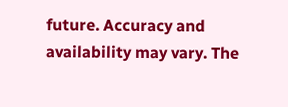future. Accuracy and availability may vary. The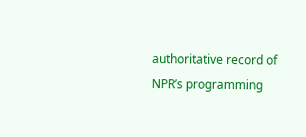authoritative record of NPR’s programming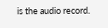is the audio record.